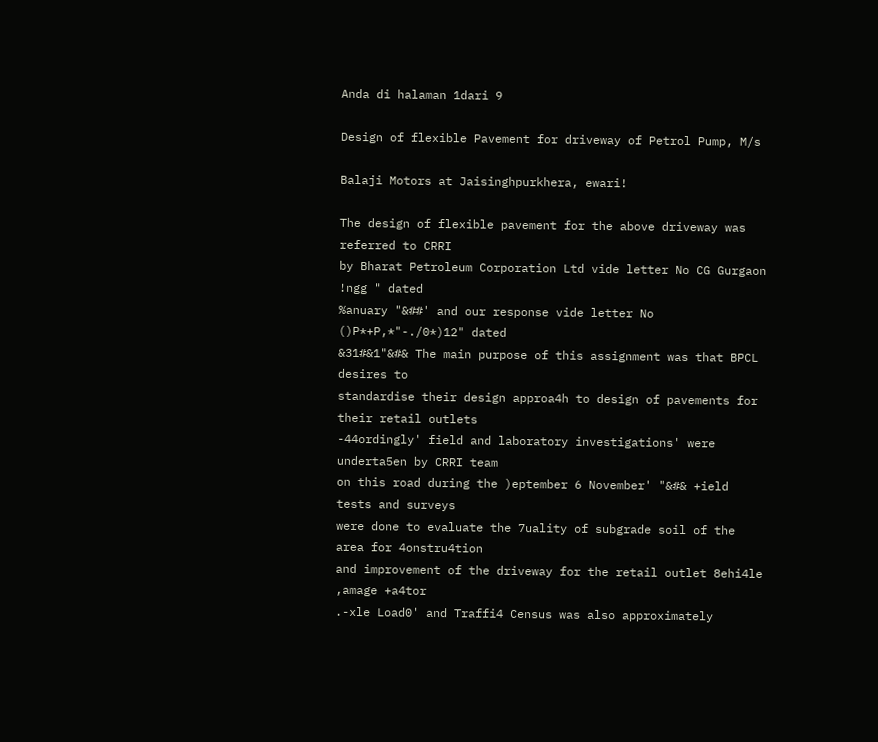Anda di halaman 1dari 9

Design of flexible Pavement for driveway of Petrol Pump, M/s

Balaji Motors at Jaisinghpurkhera, ewari!

The design of flexible pavement for the above driveway was referred to CRRI
by Bharat Petroleum Corporation Ltd vide letter No CG Gurgaon !ngg " dated
%anuary "&##' and our response vide letter No ()P*+P,*"-./0*)12" dated
&31#&1"&#& The main purpose of this assignment was that BPCL desires to
standardise their design approa4h to design of pavements for their retail outlets
-44ordingly' field and laboratory investigations' were underta5en by CRRI team
on this road during the )eptember 6 November' "&#& +ield tests and surveys
were done to evaluate the 7uality of subgrade soil of the area for 4onstru4tion
and improvement of the driveway for the retail outlet 8ehi4le ,amage +a4tor
.-xle Load0' and Traffi4 Census was also approximately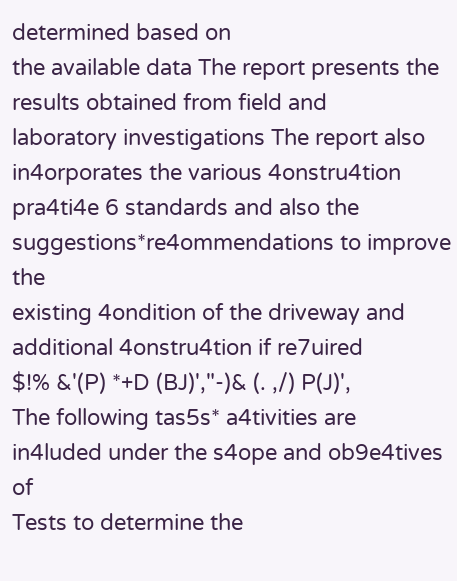determined based on
the available data The report presents the results obtained from field and
laboratory investigations The report also in4orporates the various 4onstru4tion
pra4ti4e 6 standards and also the suggestions*re4ommendations to improve the
existing 4ondition of the driveway and additional 4onstru4tion if re7uired
$!% &'(P) *+D (BJ)',"-)& (. ,/) P(J)',
The following tas5s* a4tivities are in4luded under the s4ope and ob9e4tives of
Tests to determine the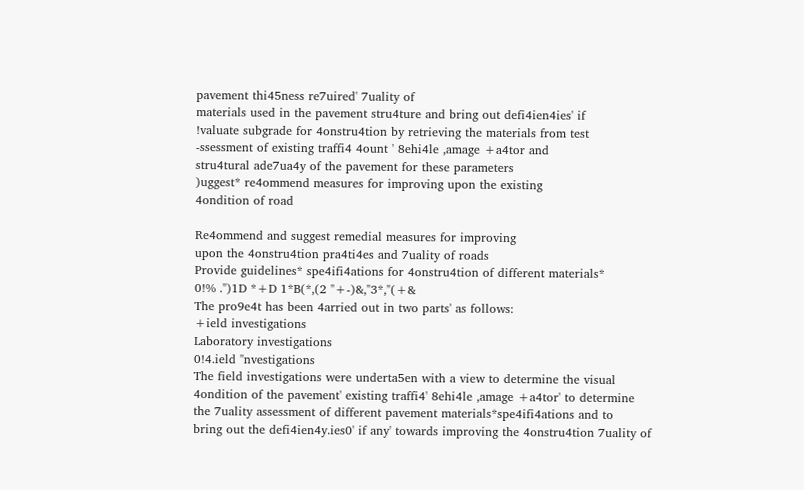pavement thi45ness re7uired' 7uality of
materials used in the pavement stru4ture and bring out defi4ien4ies' if
!valuate subgrade for 4onstru4tion by retrieving the materials from test
-ssessment of existing traffi4 4ount ' 8ehi4le ,amage +a4tor and
stru4tural ade7ua4y of the pavement for these parameters
)uggest* re4ommend measures for improving upon the existing
4ondition of road

Re4ommend and suggest remedial measures for improving
upon the 4onstru4tion pra4ti4es and 7uality of roads
Provide guidelines* spe4ifi4ations for 4onstru4tion of different materials*
0!% .")1D *+D 1*B(*,(2 "+-)&,"3*,"(+&
The pro9e4t has been 4arried out in two parts' as follows:
+ield investigations
Laboratory investigations
0!4.ield "nvestigations
The field investigations were underta5en with a view to determine the visual
4ondition of the pavement' existing traffi4' 8ehi4le ,amage +a4tor' to determine
the 7uality assessment of different pavement materials*spe4ifi4ations and to
bring out the defi4ien4y.ies0' if any' towards improving the 4onstru4tion 7uality of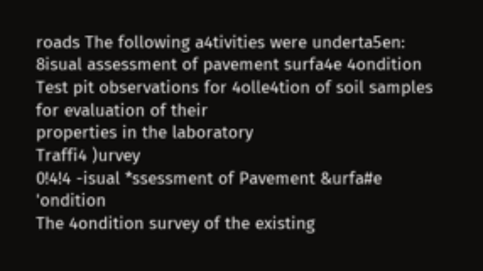roads The following a4tivities were underta5en:
8isual assessment of pavement surfa4e 4ondition
Test pit observations for 4olle4tion of soil samples for evaluation of their
properties in the laboratory
Traffi4 )urvey
0!4!4 -isual *ssessment of Pavement &urfa#e 'ondition
The 4ondition survey of the existing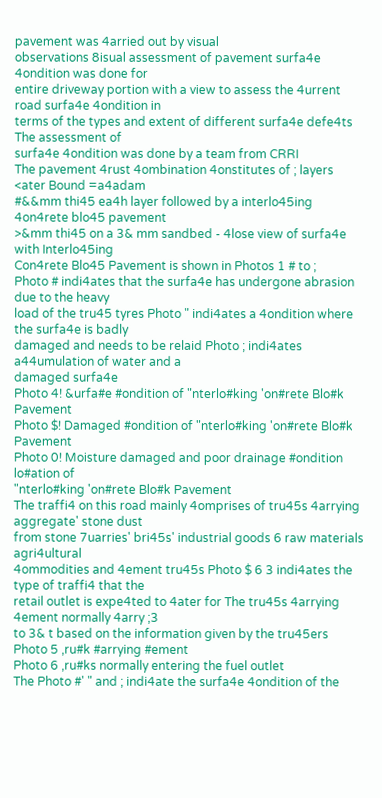pavement was 4arried out by visual
observations 8isual assessment of pavement surfa4e 4ondition was done for
entire driveway portion with a view to assess the 4urrent road surfa4e 4ondition in
terms of the types and extent of different surfa4e defe4ts The assessment of
surfa4e 4ondition was done by a team from CRRI
The pavement 4rust 4ombination 4onstitutes of ; layers <ater Bound =a4adam
#&&mm thi45 ea4h layer followed by a interlo45ing 4on4rete blo45 pavement
>&mm thi45 on a 3& mm sandbed - 4lose view of surfa4e with Interlo45ing
Con4rete Blo45 Pavement is shown in Photos 1 # to ;
Photo # indi4ates that the surfa4e has undergone abrasion due to the heavy
load of the tru45 tyres Photo " indi4ates a 4ondition where the surfa4e is badly
damaged and needs to be relaid Photo ; indi4ates a44umulation of water and a
damaged surfa4e
Photo 4! &urfa#e #ondition of "nterlo#king 'on#rete Blo#k Pavement
Photo $! Damaged #ondition of "nterlo#king 'on#rete Blo#k Pavement
Photo 0! Moisture damaged and poor drainage #ondition lo#ation of
"nterlo#king 'on#rete Blo#k Pavement
The traffi4 on this road mainly 4omprises of tru45s 4arrying aggregate' stone dust
from stone 7uarries' bri45s' industrial goods 6 raw materials agri4ultural
4ommodities and 4ement tru45s Photo $ 6 3 indi4ates the type of traffi4 that the
retail outlet is expe4ted to 4ater for The tru45s 4arrying 4ement normally 4arry ;3
to 3& t based on the information given by the tru45ers
Photo 5 ,ru#k #arrying #ement
Photo 6 ,ru#ks normally entering the fuel outlet
The Photo #' " and ; indi4ate the surfa4e 4ondition of the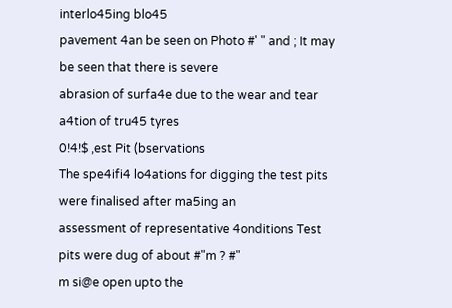interlo45ing blo45
pavement 4an be seen on Photo #' " and ; It may be seen that there is severe
abrasion of surfa4e due to the wear and tear a4tion of tru45 tyres
0!4!$ ,est Pit (bservations
The spe4ifi4 lo4ations for digging the test pits were finalised after ma5ing an
assessment of representative 4onditions Test pits were dug of about #"m ? #"
m si@e open upto the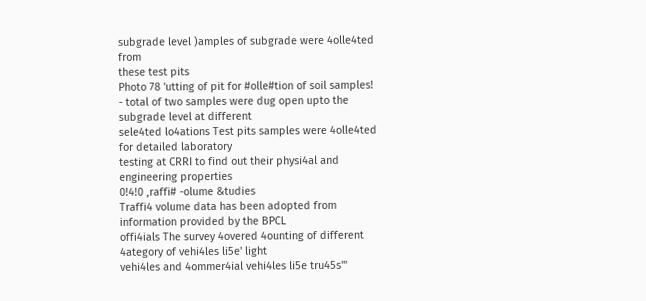subgrade level )amples of subgrade were 4olle4ted from
these test pits
Photo 78 'utting of pit for #olle#tion of soil samples!
- total of two samples were dug open upto the subgrade level at different
sele4ted lo4ations Test pits samples were 4olle4ted for detailed laboratory
testing at CRRI to find out their physi4al and engineering properties
0!4!0 ,raffi# -olume &tudies
Traffi4 volume data has been adopted from information provided by the BPCL
offi4ials The survey 4overed 4ounting of different 4ategory of vehi4les li5e' light
vehi4les and 4ommer4ial vehi4les li5e tru45s'"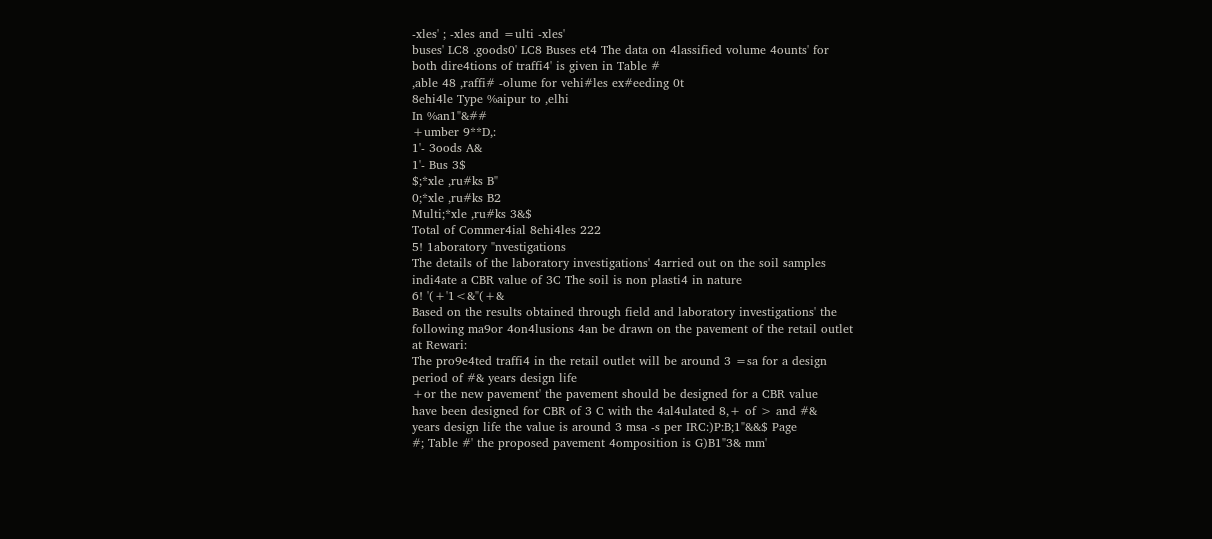-xles' ; -xles and =ulti -xles'
buses' LC8 .goods0' LC8 Buses et4 The data on 4lassified volume 4ounts' for
both dire4tions of traffi4' is given in Table #
,able 48 ,raffi# -olume for vehi#les ex#eeding 0t
8ehi4le Type %aipur to ,elhi
In %an1"&##
+umber 9**D,:
1'- 3oods A&
1'- Bus 3$
$;*xle ,ru#ks B"
0;*xle ,ru#ks B2
Multi;*xle ,ru#ks 3&$
Total of Commer4ial 8ehi4les 222
5! 1aboratory "nvestigations
The details of the laboratory investigations' 4arried out on the soil samples
indi4ate a CBR value of 3C The soil is non plasti4 in nature
6! '(+'1<&"(+&
Based on the results obtained through field and laboratory investigations' the
following ma9or 4on4lusions 4an be drawn on the pavement of the retail outlet
at Rewari:
The pro9e4ted traffi4 in the retail outlet will be around 3 =sa for a design
period of #& years design life
+or the new pavement' the pavement should be designed for a CBR value
have been designed for CBR of 3 C with the 4al4ulated 8,+ of > and #&
years design life the value is around 3 msa -s per IRC:)P:B;1"&&$ Page
#; Table #' the proposed pavement 4omposition is G)B1"3& mm'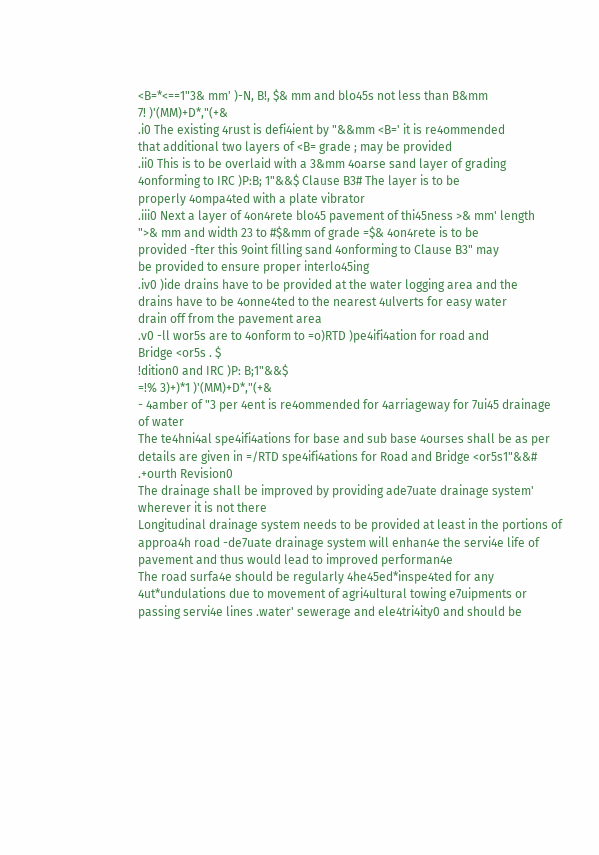<B=*<==1"3& mm' )-N, B!, $& mm and blo45s not less than B&mm
7! )'(MM)+D*,"(+&
.i0 The existing 4rust is defi4ient by "&&mm <B=' it is re4ommended
that additional two layers of <B= grade ; may be provided
.ii0 This is to be overlaid with a 3&mm 4oarse sand layer of grading
4onforming to IRC )P:B; 1"&&$ Clause B3# The layer is to be
properly 4ompa4ted with a plate vibrator
.iii0 Next a layer of 4on4rete blo45 pavement of thi45ness >& mm' length
">& mm and width 23 to #$&mm of grade =$& 4on4rete is to be
provided -fter this 9oint filling sand 4onforming to Clause B3" may
be provided to ensure proper interlo45ing
.iv0 )ide drains have to be provided at the water logging area and the
drains have to be 4onne4ted to the nearest 4ulverts for easy water
drain off from the pavement area
.v0 -ll wor5s are to 4onform to =o)RTD )pe4ifi4ation for road and
Bridge <or5s . $
!dition0 and IRC )P: B;1"&&$
=!% 3)+)*1 )'(MM)+D*,"(+&
- 4amber of "3 per 4ent is re4ommended for 4arriageway for 7ui45 drainage
of water
The te4hni4al spe4ifi4ations for base and sub base 4ourses shall be as per
details are given in =/RTD spe4ifi4ations for Road and Bridge <or5s1"&&#
.+ourth Revision0
The drainage shall be improved by providing ade7uate drainage system'
wherever it is not there
Longitudinal drainage system needs to be provided at least in the portions of
approa4h road -de7uate drainage system will enhan4e the servi4e life of
pavement and thus would lead to improved performan4e
The road surfa4e should be regularly 4he45ed*inspe4ted for any
4ut*undulations due to movement of agri4ultural towing e7uipments or
passing servi4e lines .water' sewerage and ele4tri4ity0 and should be